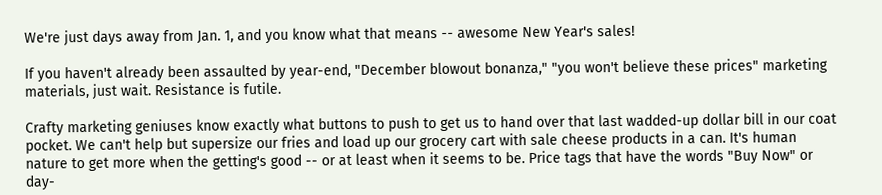We're just days away from Jan. 1, and you know what that means -- awesome New Year's sales!

If you haven't already been assaulted by year-end, "December blowout bonanza," "you won't believe these prices" marketing materials, just wait. Resistance is futile.

Crafty marketing geniuses know exactly what buttons to push to get us to hand over that last wadded-up dollar bill in our coat pocket. We can't help but supersize our fries and load up our grocery cart with sale cheese products in a can. It's human nature to get more when the getting's good -- or at least when it seems to be. Price tags that have the words "Buy Now" or day-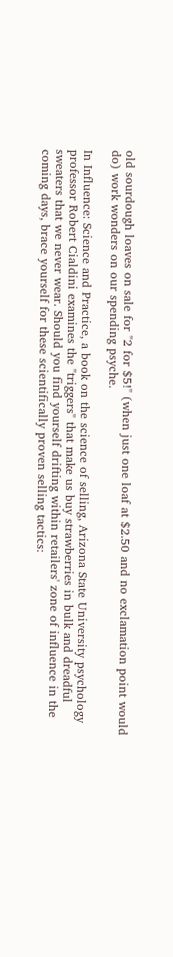old sourdough loaves on sale for "2 for $5!" (when just one loaf at $2.50 and no exclamation point would do) work wonders on our spending psyche.

In Influence: Science and Practice, a book on the science of selling, Arizona State University psychology professor Robert Cialdini examines the "triggers" that make us buy strawberries in bulk and dreadful sweaters that we never wear. Should you find yourself drifting within retailers' zone of influence in the coming days, brace yourself for these scientifically proven selling tactics: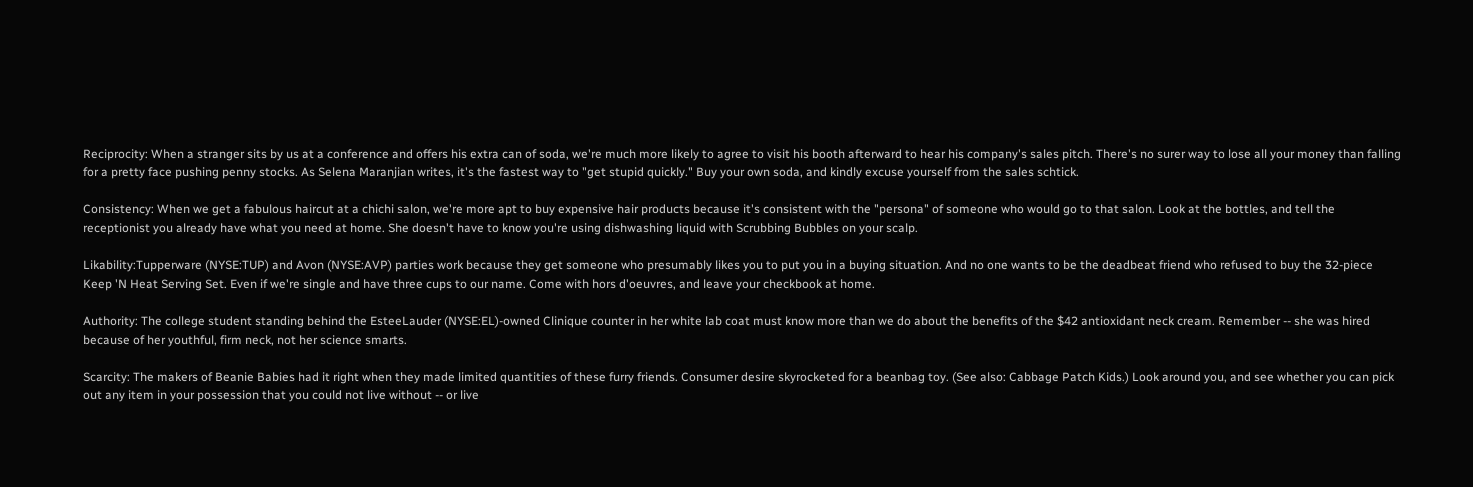Reciprocity: When a stranger sits by us at a conference and offers his extra can of soda, we're much more likely to agree to visit his booth afterward to hear his company's sales pitch. There's no surer way to lose all your money than falling for a pretty face pushing penny stocks. As Selena Maranjian writes, it's the fastest way to "get stupid quickly." Buy your own soda, and kindly excuse yourself from the sales schtick.

Consistency: When we get a fabulous haircut at a chichi salon, we're more apt to buy expensive hair products because it's consistent with the "persona" of someone who would go to that salon. Look at the bottles, and tell the receptionist you already have what you need at home. She doesn't have to know you're using dishwashing liquid with Scrubbing Bubbles on your scalp.

Likability:Tupperware (NYSE:TUP) and Avon (NYSE:AVP) parties work because they get someone who presumably likes you to put you in a buying situation. And no one wants to be the deadbeat friend who refused to buy the 32-piece Keep 'N Heat Serving Set. Even if we're single and have three cups to our name. Come with hors d'oeuvres, and leave your checkbook at home.

Authority: The college student standing behind the EsteeLauder (NYSE:EL)-owned Clinique counter in her white lab coat must know more than we do about the benefits of the $42 antioxidant neck cream. Remember -- she was hired because of her youthful, firm neck, not her science smarts.

Scarcity: The makers of Beanie Babies had it right when they made limited quantities of these furry friends. Consumer desire skyrocketed for a beanbag toy. (See also: Cabbage Patch Kids.) Look around you, and see whether you can pick out any item in your possession that you could not live without -- or live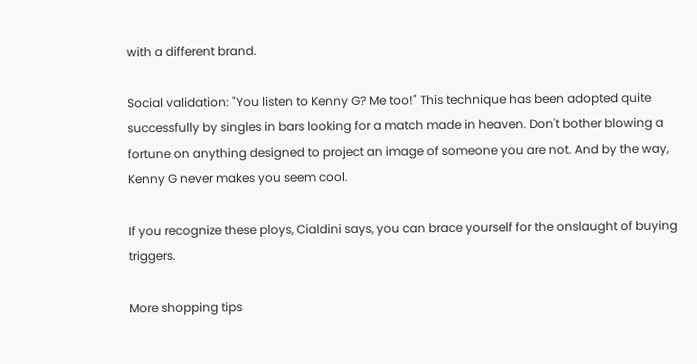with a different brand.

Social validation: "You listen to Kenny G? Me too!" This technique has been adopted quite successfully by singles in bars looking for a match made in heaven. Don't bother blowing a fortune on anything designed to project an image of someone you are not. And by the way, Kenny G never makes you seem cool.

If you recognize these ploys, Cialdini says, you can brace yourself for the onslaught of buying triggers.

More shopping tips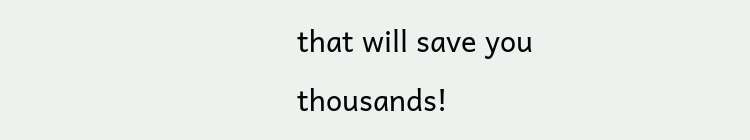that will save you thousands!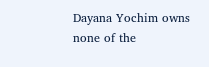Dayana Yochim owns none of the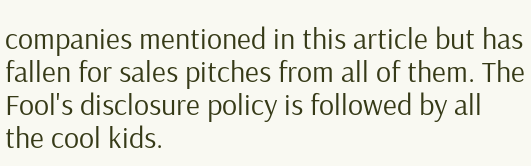companies mentioned in this article but has fallen for sales pitches from all of them. The Fool's disclosure policy is followed by all the cool kids.